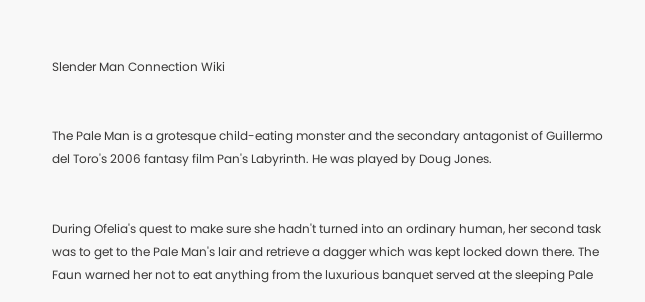Slender Man Connection Wiki


The Pale Man is a grotesque child-eating monster and the secondary antagonist of Guillermo del Toro's 2006 fantasy film Pan's Labyrinth. He was played by Doug Jones.


During Ofelia's quest to make sure she hadn't turned into an ordinary human, her second task was to get to the Pale Man's lair and retrieve a dagger which was kept locked down there. The Faun warned her not to eat anything from the luxurious banquet served at the sleeping Pale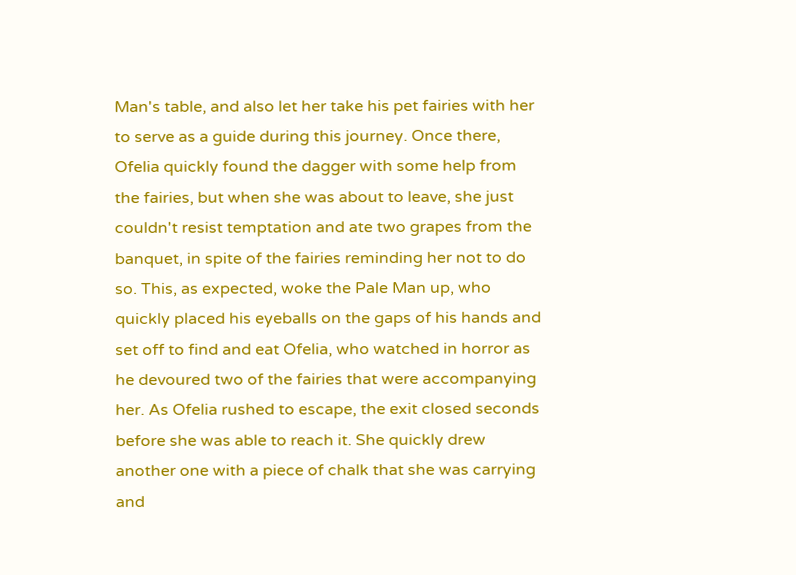Man's table, and also let her take his pet fairies with her to serve as a guide during this journey. Once there, Ofelia quickly found the dagger with some help from the fairies, but when she was about to leave, she just couldn't resist temptation and ate two grapes from the banquet, in spite of the fairies reminding her not to do so. This, as expected, woke the Pale Man up, who quickly placed his eyeballs on the gaps of his hands and set off to find and eat Ofelia, who watched in horror as he devoured two of the fairies that were accompanying her. As Ofelia rushed to escape, the exit closed seconds before she was able to reach it. She quickly drew another one with a piece of chalk that she was carrying and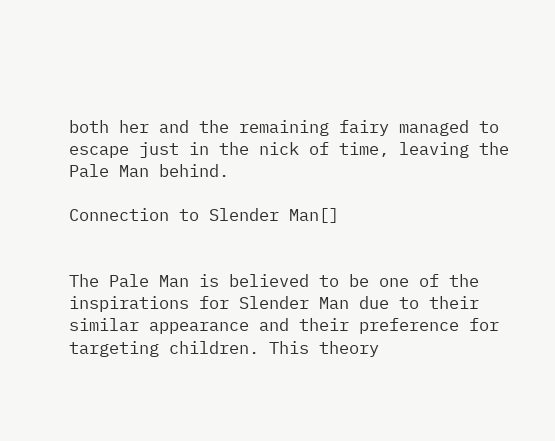both her and the remaining fairy managed to escape just in the nick of time, leaving the Pale Man behind.

Connection to Slender Man[]


The Pale Man is believed to be one of the inspirations for Slender Man due to their similar appearance and their preference for targeting children. This theory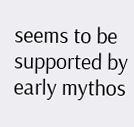seems to be supported by early mythos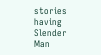stories having Slender Man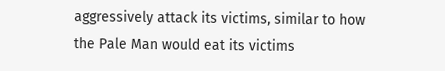aggressively attack its victims, similar to how the Pale Man would eat its victims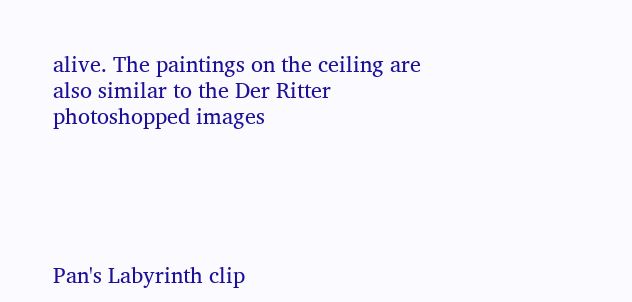alive. The paintings on the ceiling are also similar to the Der Ritter photoshopped images





Pan's Labyrinth clip